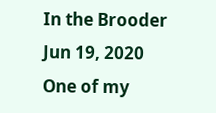In the Brooder
Jun 19, 2020
One of my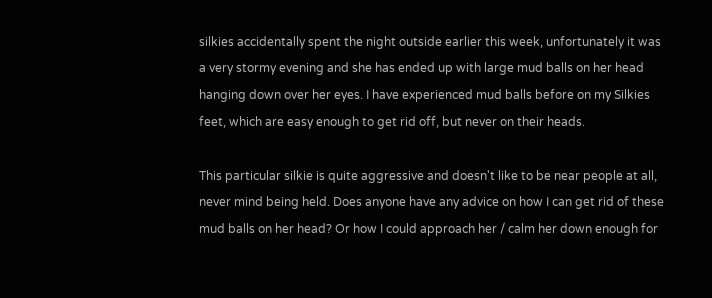silkies accidentally spent the night outside earlier this week, unfortunately it was a very stormy evening and she has ended up with large mud balls on her head hanging down over her eyes. I have experienced mud balls before on my Silkies feet, which are easy enough to get rid off, but never on their heads.

This particular silkie is quite aggressive and doesn't like to be near people at all, never mind being held. Does anyone have any advice on how I can get rid of these mud balls on her head? Or how I could approach her / calm her down enough for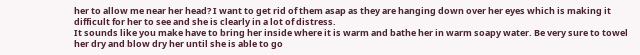her to allow me near her head? I want to get rid of them asap as they are hanging down over her eyes which is making it difficult for her to see and she is clearly in a lot of distress.
It sounds like you make have to bring her inside where it is warm and bathe her in warm soapy water. Be very sure to towel her dry and blow dry her until she is able to go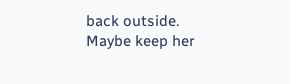back outside. Maybe keep her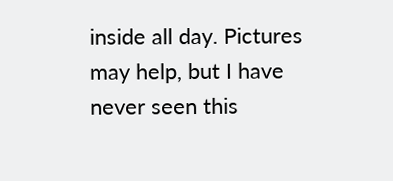inside all day. Pictures may help, but I have never seen this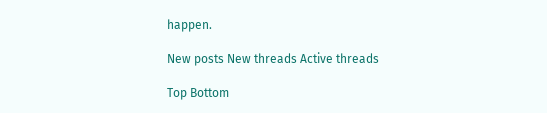happen.

New posts New threads Active threads

Top Bottom